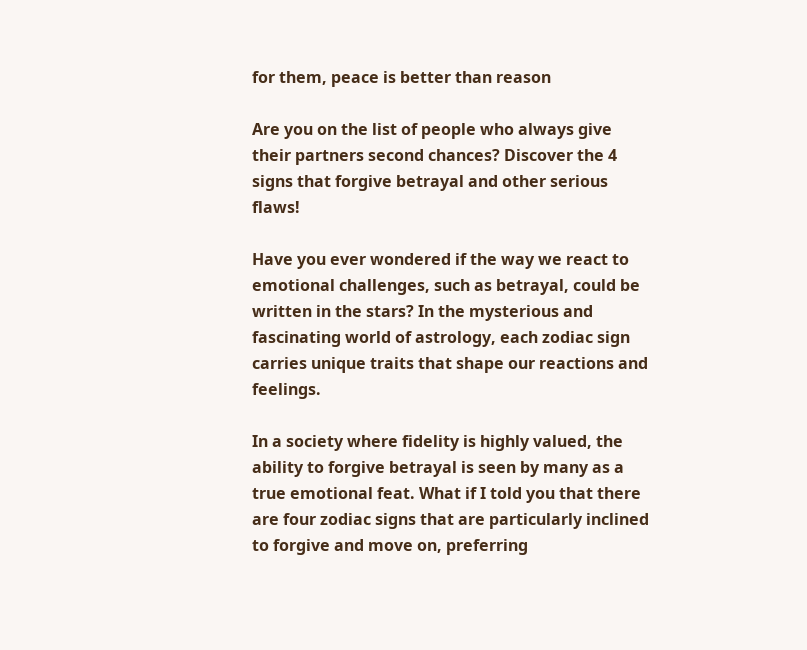for them, peace is better than reason

Are you on the list of people who always give their partners second chances? Discover the 4 signs that forgive betrayal and other serious flaws!

Have you ever wondered if the way we react to emotional challenges, such as betrayal, could be written in the stars? In the mysterious and fascinating world of astrology, each zodiac sign carries unique traits that shape our reactions and feelings.

In a society where fidelity is highly valued, the ability to forgive betrayal is seen by many as a true emotional feat. What if I told you that there are four zodiac signs that are particularly inclined to forgive and move on, preferring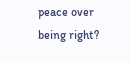peace over being right?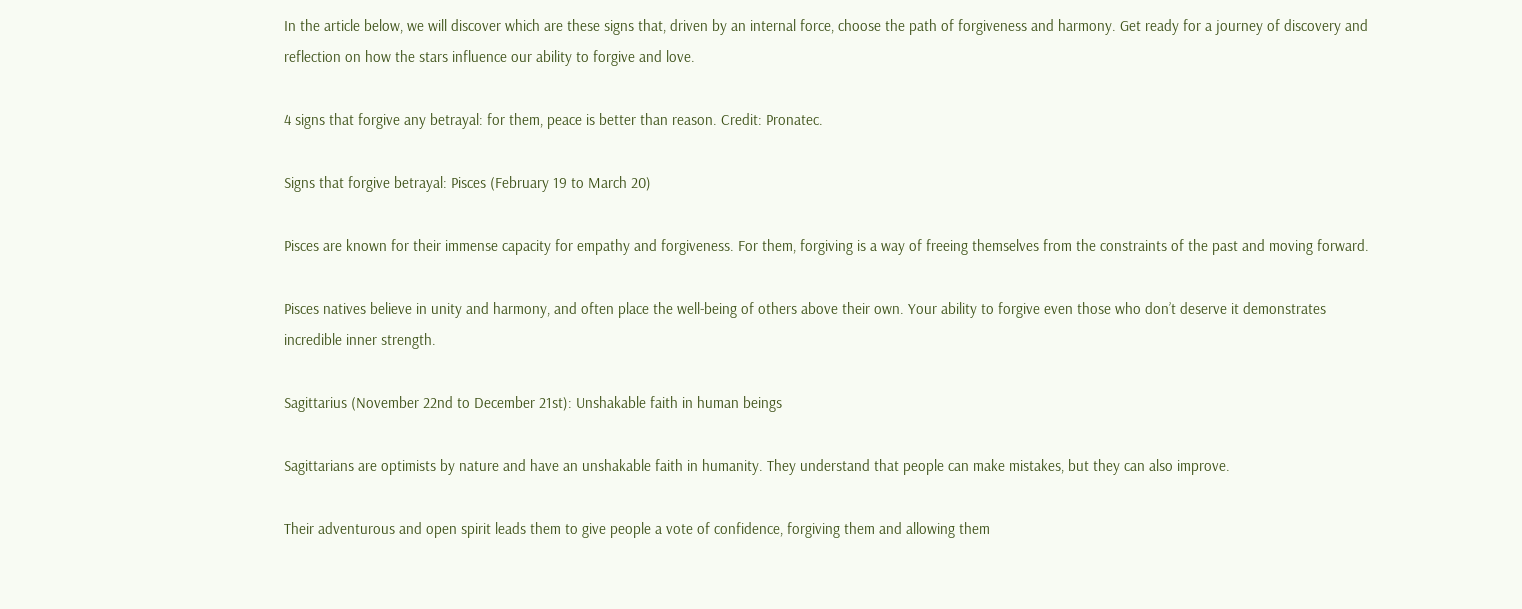In the article below, we will discover which are these signs that, driven by an internal force, choose the path of forgiveness and harmony. Get ready for a journey of discovery and reflection on how the stars influence our ability to forgive and love.

4 signs that forgive any betrayal: for them, peace is better than reason. Credit: Pronatec.

Signs that forgive betrayal: Pisces (February 19 to March 20)

Pisces are known for their immense capacity for empathy and forgiveness. For them, forgiving is a way of freeing themselves from the constraints of the past and moving forward.

Pisces natives believe in unity and harmony, and often place the well-being of others above their own. Your ability to forgive even those who don’t deserve it demonstrates incredible inner strength.

Sagittarius (November 22nd to December 21st): Unshakable faith in human beings

Sagittarians are optimists by nature and have an unshakable faith in humanity. They understand that people can make mistakes, but they can also improve.

Their adventurous and open spirit leads them to give people a vote of confidence, forgiving them and allowing them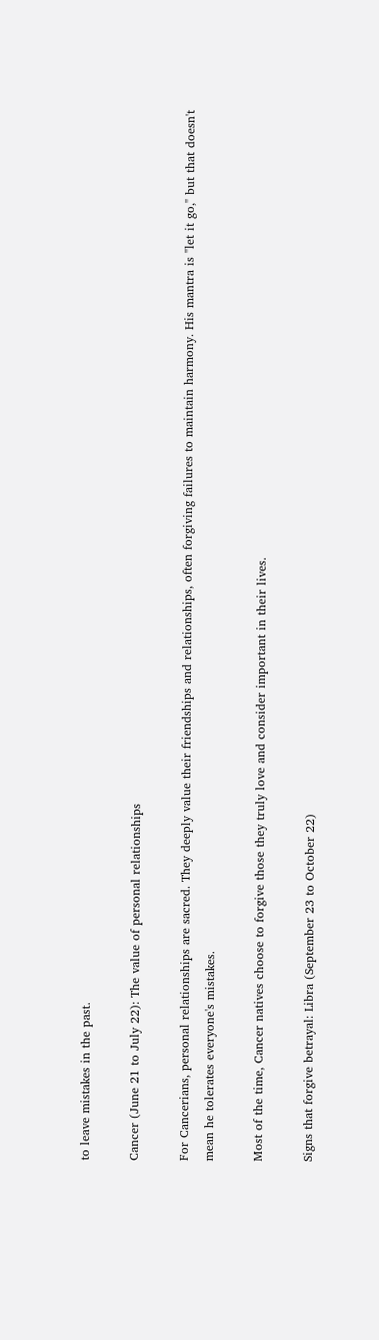to leave mistakes in the past.

Cancer (June 21 to July 22): The value of personal relationships

For Cancerians, personal relationships are sacred. They deeply value their friendships and relationships, often forgiving failures to maintain harmony. His mantra is "let it go," but that doesn't mean he tolerates everyone's mistakes.

Most of the time, Cancer natives choose to forgive those they truly love and consider important in their lives.

Signs that forgive betrayal: Libra (September 23 to October 22)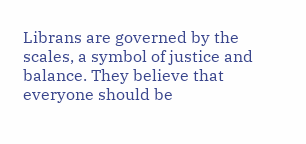Librans are governed by the scales, a symbol of justice and balance. They believe that everyone should be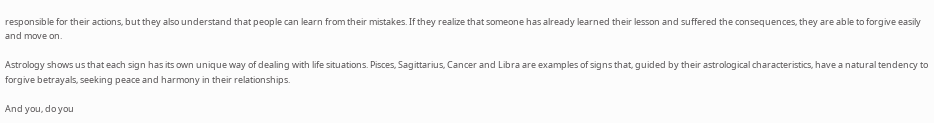responsible for their actions, but they also understand that people can learn from their mistakes. If they realize that someone has already learned their lesson and suffered the consequences, they are able to forgive easily and move on.

Astrology shows us that each sign has its own unique way of dealing with life situations. Pisces, Sagittarius, Cancer and Libra are examples of signs that, guided by their astrological characteristics, have a natural tendency to forgive betrayals, seeking peace and harmony in their relationships.

And you, do you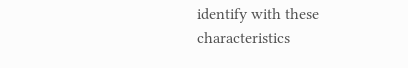identify with these characteristics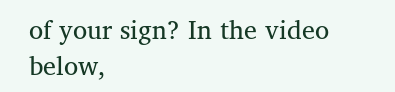of your sign? In the video below,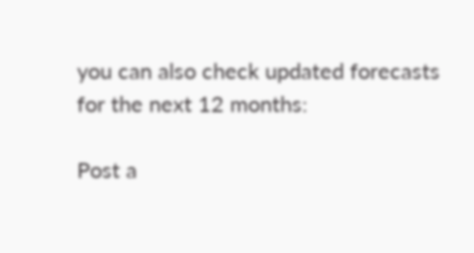you can also check updated forecasts for the next 12 months:

Post a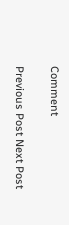Comment

Previous Post Next Post